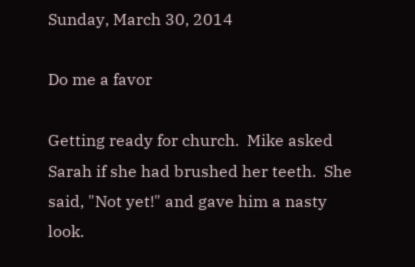Sunday, March 30, 2014

Do me a favor

Getting ready for church.  Mike asked Sarah if she had brushed her teeth.  She said, "Not yet!" and gave him a nasty look.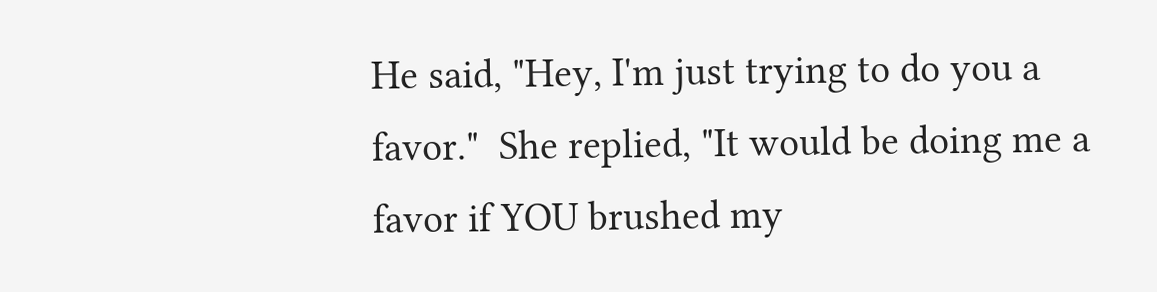He said, "Hey, I'm just trying to do you a favor."  She replied, "It would be doing me a favor if YOU brushed my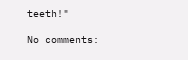teeth!"

No comments: